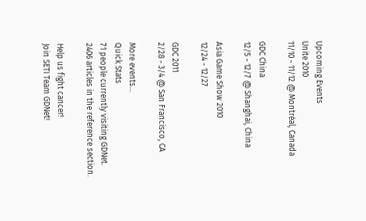Upcoming Events
Unite 2010
11/10 - 11/12 @ Montréal, Canada

GDC China
12/5 - 12/7 @ Shanghai, China

Asia Game Show 2010
12/24 - 12/27

GDC 2011
2/28 - 3/4 @ San Francisco, CA

More events...
Quick Stats
71 people currently visiting GDNet.
2406 articles in the reference section.

Help us fight cancer!
Join SETI Team GDNet!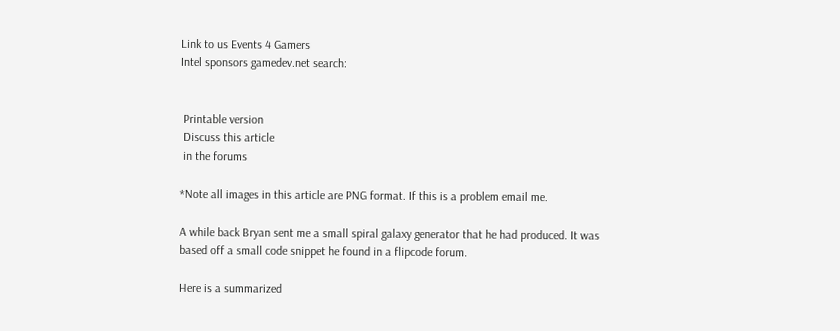Link to us Events 4 Gamers
Intel sponsors gamedev.net search:


 Printable version
 Discuss this article
 in the forums

*Note all images in this article are PNG format. If this is a problem email me.

A while back Bryan sent me a small spiral galaxy generator that he had produced. It was based off a small code snippet he found in a flipcode forum.

Here is a summarized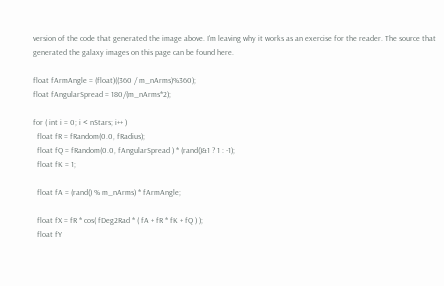version of the code that generated the image above. I'm leaving why it works as an exercise for the reader. The source that generated the galaxy images on this page can be found here.

float fArmAngle = (float)((360 / m_nArms)%360);
float fAngularSpread = 180/(m_nArms*2);

for ( int i = 0; i < nStars; i++ )
  float fR = fRandom(0.0, fRadius);
  float fQ = fRandom(0.0, fAngularSpread ) * (rand()&1 ? 1 : -1);
  float fK = 1;

  float fA = (rand() % m_nArms) * fArmAngle;

  float fX = fR * cos( fDeg2Rad * ( fA + fR * fK + fQ ) );
  float fY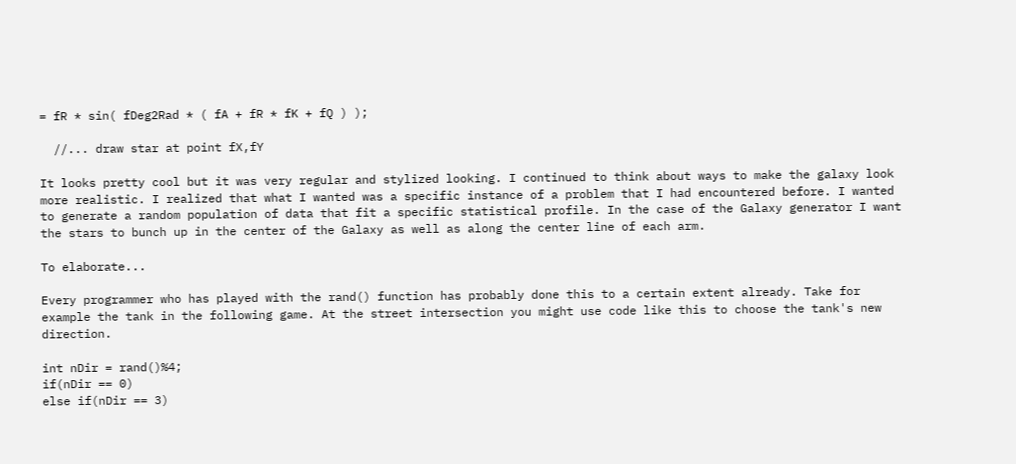= fR * sin( fDeg2Rad * ( fA + fR * fK + fQ ) );

  //... draw star at point fX,fY

It looks pretty cool but it was very regular and stylized looking. I continued to think about ways to make the galaxy look more realistic. I realized that what I wanted was a specific instance of a problem that I had encountered before. I wanted to generate a random population of data that fit a specific statistical profile. In the case of the Galaxy generator I want the stars to bunch up in the center of the Galaxy as well as along the center line of each arm.

To elaborate...

Every programmer who has played with the rand() function has probably done this to a certain extent already. Take for example the tank in the following game. At the street intersection you might use code like this to choose the tank's new direction.

int nDir = rand()%4;
if(nDir == 0)
else if(nDir == 3)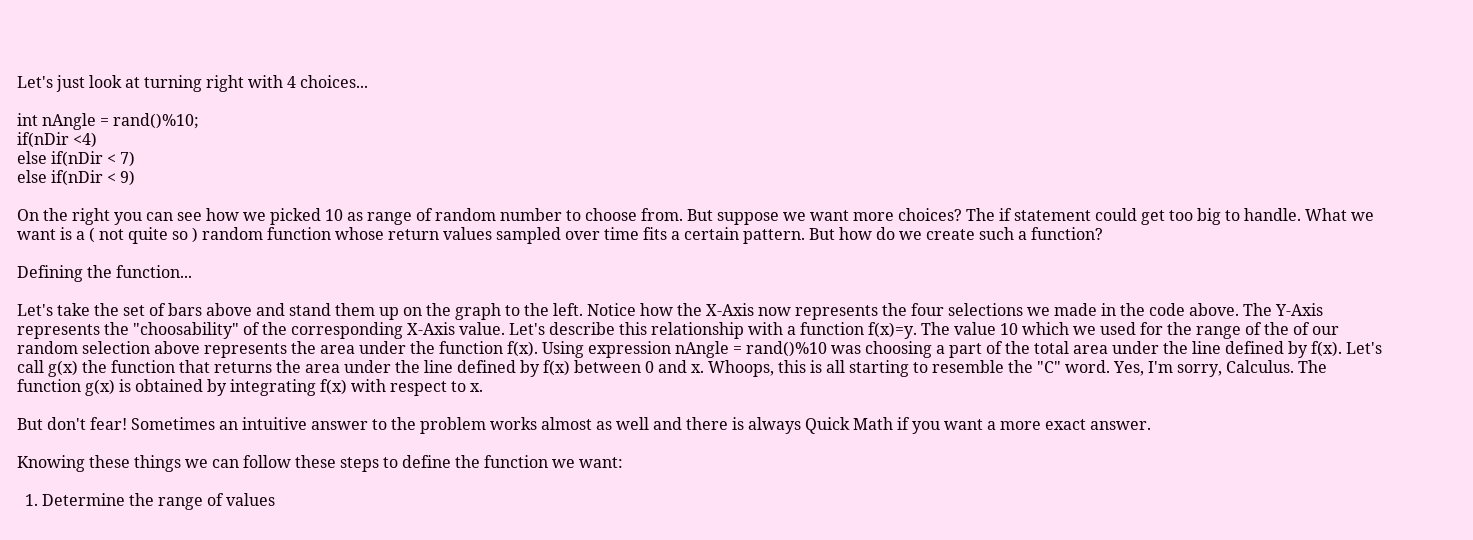Let's just look at turning right with 4 choices...

int nAngle = rand()%10;
if(nDir <4)
else if(nDir < 7)
else if(nDir < 9)

On the right you can see how we picked 10 as range of random number to choose from. But suppose we want more choices? The if statement could get too big to handle. What we want is a ( not quite so ) random function whose return values sampled over time fits a certain pattern. But how do we create such a function?

Defining the function...

Let's take the set of bars above and stand them up on the graph to the left. Notice how the X-Axis now represents the four selections we made in the code above. The Y-Axis represents the "choosability" of the corresponding X-Axis value. Let's describe this relationship with a function f(x)=y. The value 10 which we used for the range of the of our random selection above represents the area under the function f(x). Using expression nAngle = rand()%10 was choosing a part of the total area under the line defined by f(x). Let's call g(x) the function that returns the area under the line defined by f(x) between 0 and x. Whoops, this is all starting to resemble the "C" word. Yes, I'm sorry, Calculus. The function g(x) is obtained by integrating f(x) with respect to x.

But don't fear! Sometimes an intuitive answer to the problem works almost as well and there is always Quick Math if you want a more exact answer.

Knowing these things we can follow these steps to define the function we want:

  1. Determine the range of values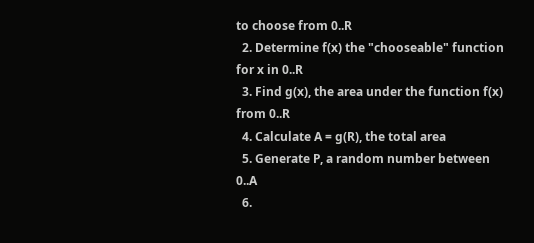to choose from 0..R
  2. Determine f(x) the "chooseable" function for x in 0..R
  3. Find g(x), the area under the function f(x) from 0..R
  4. Calculate A = g(R), the total area
  5. Generate P, a random number between 0..A
  6.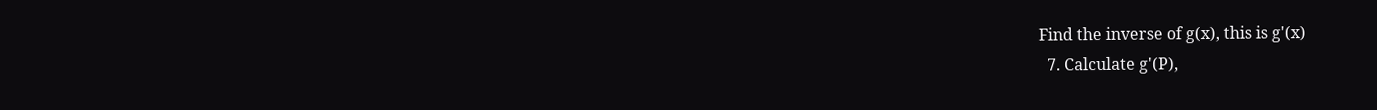Find the inverse of g(x), this is g'(x)
  7. Calculate g'(P),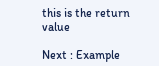this is the return value

Next : Example